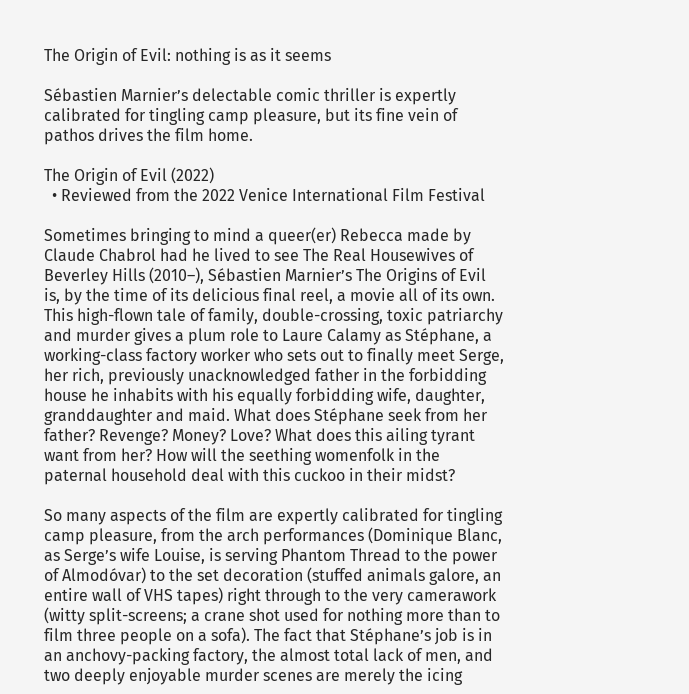The Origin of Evil: nothing is as it seems

Sébastien Marnier’s delectable comic thriller is expertly calibrated for tingling camp pleasure, but its fine vein of pathos drives the film home.

The Origin of Evil (2022)
  • Reviewed from the 2022 Venice International Film Festival

Sometimes bringing to mind a queer(er) Rebecca made by Claude Chabrol had he lived to see The Real Housewives of Beverley Hills (2010–), Sébastien Marnier’s The Origins of Evil is, by the time of its delicious final reel, a movie all of its own. This high-flown tale of family, double-crossing, toxic patriarchy and murder gives a plum role to Laure Calamy as Stéphane, a working-class factory worker who sets out to finally meet Serge, her rich, previously unacknowledged father in the forbidding house he inhabits with his equally forbidding wife, daughter, granddaughter and maid. What does Stéphane seek from her father? Revenge? Money? Love? What does this ailing tyrant want from her? How will the seething womenfolk in the paternal household deal with this cuckoo in their midst?

So many aspects of the film are expertly calibrated for tingling camp pleasure, from the arch performances (Dominique Blanc, as Serge’s wife Louise, is serving Phantom Thread to the power of Almodóvar) to the set decoration (stuffed animals galore, an entire wall of VHS tapes) right through to the very camerawork (witty split-screens; a crane shot used for nothing more than to film three people on a sofa). The fact that Stéphane’s job is in an anchovy-packing factory, the almost total lack of men, and two deeply enjoyable murder scenes are merely the icing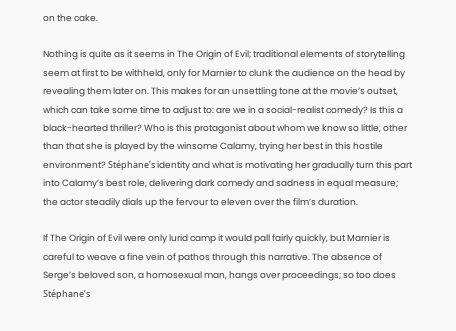on the cake.

Nothing is quite as it seems in The Origin of Evil; traditional elements of storytelling seem at first to be withheld, only for Marnier to clunk the audience on the head by revealing them later on. This makes for an unsettling tone at the movie’s outset, which can take some time to adjust to: are we in a social-realist comedy? Is this a black-hearted thriller? Who is this protagonist about whom we know so little, other than that she is played by the winsome Calamy, trying her best in this hostile environment? Stéphane’s identity and what is motivating her gradually turn this part into Calamy’s best role, delivering dark comedy and sadness in equal measure; the actor steadily dials up the fervour to eleven over the film’s duration.

If The Origin of Evil were only lurid camp it would pall fairly quickly, but Marnier is careful to weave a fine vein of pathos through this narrative. The absence of Serge’s beloved son, a homosexual man, hangs over proceedings; so too does Stéphane’s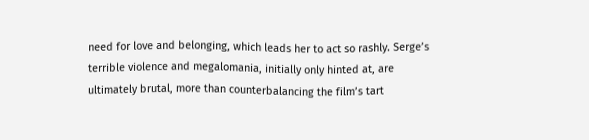need for love and belonging, which leads her to act so rashly. Serge’s terrible violence and megalomania, initially only hinted at, are ultimately brutal, more than counterbalancing the film’s tart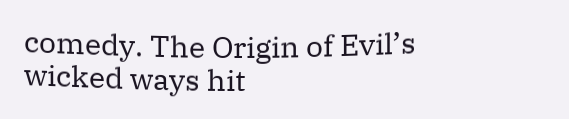comedy. The Origin of Evil’s wicked ways hit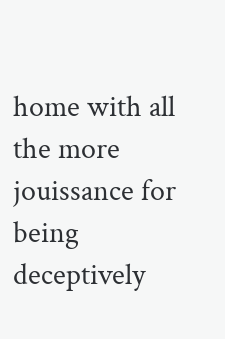home with all the more jouissance for being deceptively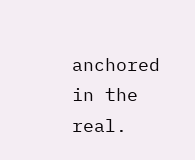anchored in the real.